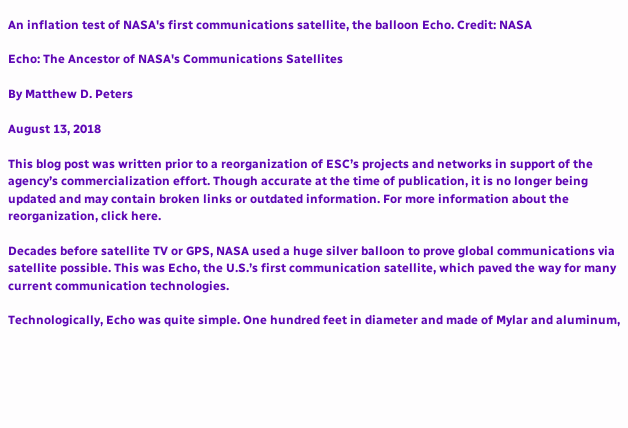An inflation test of NASA's first communications satellite, the balloon Echo. Credit: NASA

Echo: The Ancestor of NASA's Communications Satellites

By Matthew D. Peters

August 13, 2018

This blog post was written prior to a reorganization of ESC’s projects and networks in support of the agency’s commercialization effort. Though accurate at the time of publication, it is no longer being updated and may contain broken links or outdated information. For more information about the reorganization, click here.

Decades before satellite TV or GPS, NASA used a huge silver balloon to prove global communications via satellite possible. This was Echo, the U.S.’s first communication satellite, which paved the way for many current communication technologies.

Technologically, Echo was quite simple. One hundred feet in diameter and made of Mylar and aluminum,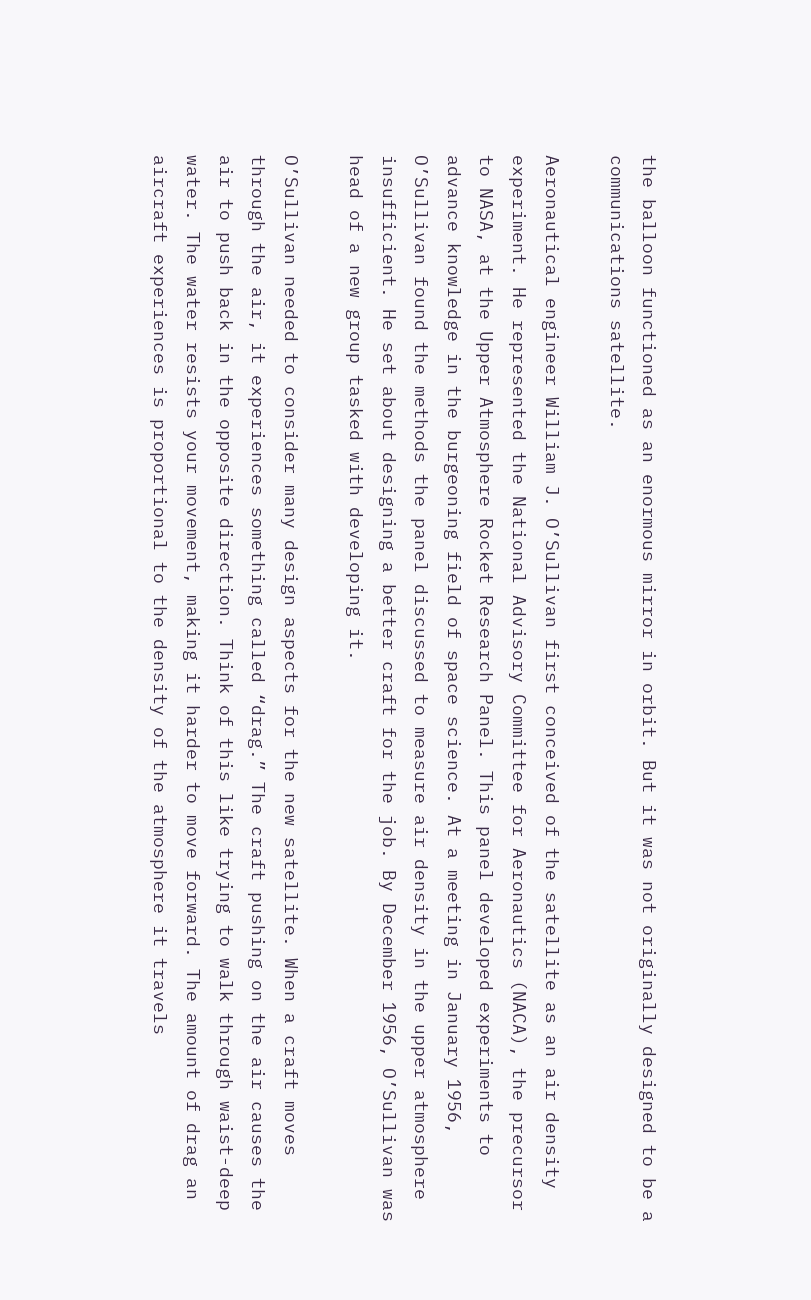the balloon functioned as an enormous mirror in orbit. But it was not originally designed to be a communications satellite.

Aeronautical engineer William J. O’Sullivan first conceived of the satellite as an air density experiment. He represented the National Advisory Committee for Aeronautics (NACA), the precursor to NASA, at the Upper Atmosphere Rocket Research Panel. This panel developed experiments to advance knowledge in the burgeoning field of space science. At a meeting in January 1956, O’Sullivan found the methods the panel discussed to measure air density in the upper atmosphere insufficient. He set about designing a better craft for the job. By December 1956, O’Sullivan was head of a new group tasked with developing it.

O’Sullivan needed to consider many design aspects for the new satellite. When a craft moves through the air, it experiences something called “drag.” The craft pushing on the air causes the air to push back in the opposite direction. Think of this like trying to walk through waist-deep water. The water resists your movement, making it harder to move forward. The amount of drag an aircraft experiences is proportional to the density of the atmosphere it travels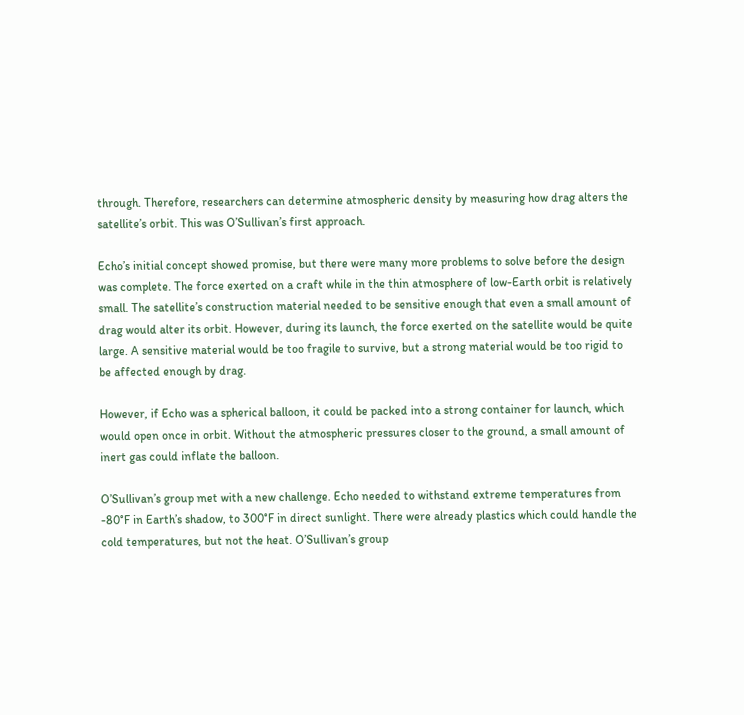through. Therefore, researchers can determine atmospheric density by measuring how drag alters the satellite’s orbit. This was O’Sullivan’s first approach.

Echo’s initial concept showed promise, but there were many more problems to solve before the design was complete. The force exerted on a craft while in the thin atmosphere of low-Earth orbit is relatively small. The satellite’s construction material needed to be sensitive enough that even a small amount of drag would alter its orbit. However, during its launch, the force exerted on the satellite would be quite large. A sensitive material would be too fragile to survive, but a strong material would be too rigid to be affected enough by drag.

However, if Echo was a spherical balloon, it could be packed into a strong container for launch, which would open once in orbit. Without the atmospheric pressures closer to the ground, a small amount of inert gas could inflate the balloon.

O’Sullivan’s group met with a new challenge. Echo needed to withstand extreme temperatures from -80°F in Earth’s shadow, to 300°F in direct sunlight. There were already plastics which could handle the cold temperatures, but not the heat. O’Sullivan’s group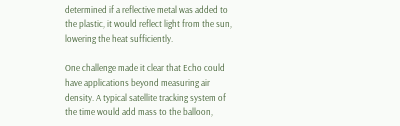determined if a reflective metal was added to the plastic, it would reflect light from the sun, lowering the heat sufficiently.

One challenge made it clear that Echo could have applications beyond measuring air density. A typical satellite tracking system of the time would add mass to the balloon,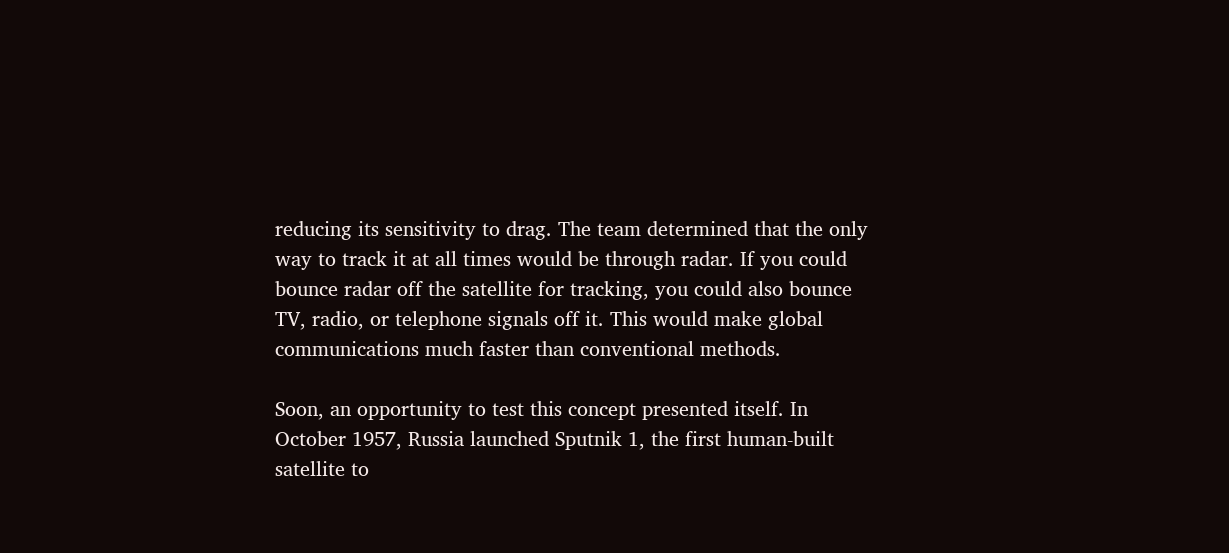reducing its sensitivity to drag. The team determined that the only way to track it at all times would be through radar. If you could bounce radar off the satellite for tracking, you could also bounce TV, radio, or telephone signals off it. This would make global communications much faster than conventional methods.

Soon, an opportunity to test this concept presented itself. In October 1957, Russia launched Sputnik 1, the first human-built satellite to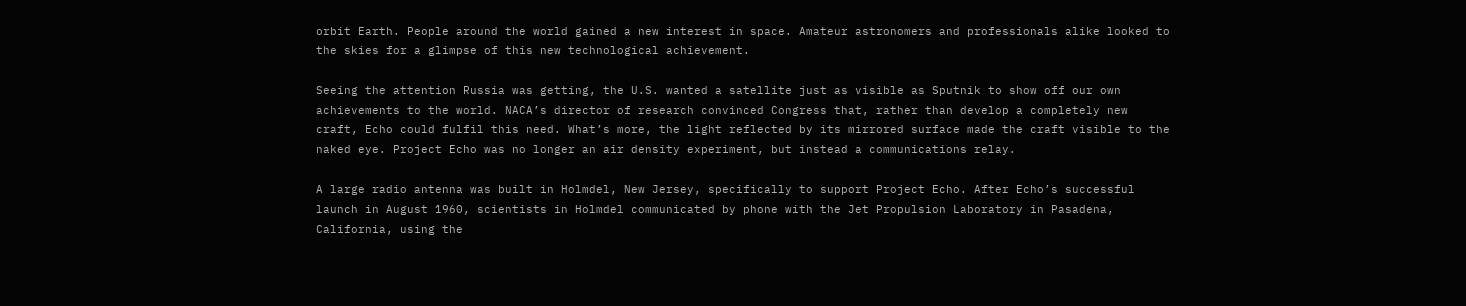orbit Earth. People around the world gained a new interest in space. Amateur astronomers and professionals alike looked to the skies for a glimpse of this new technological achievement.

Seeing the attention Russia was getting, the U.S. wanted a satellite just as visible as Sputnik to show off our own achievements to the world. NACA’s director of research convinced Congress that, rather than develop a completely new craft, Echo could fulfil this need. What’s more, the light reflected by its mirrored surface made the craft visible to the naked eye. Project Echo was no longer an air density experiment, but instead a communications relay.

A large radio antenna was built in Holmdel, New Jersey, specifically to support Project Echo. After Echo’s successful launch in August 1960, scientists in Holmdel communicated by phone with the Jet Propulsion Laboratory in Pasadena, California, using the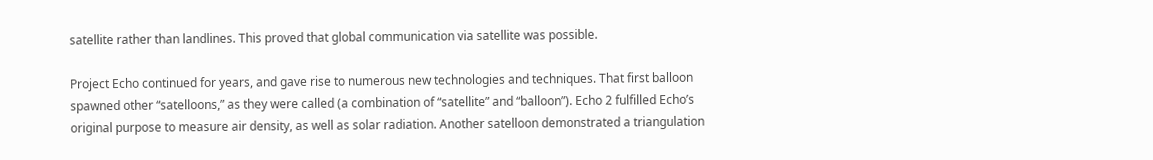satellite rather than landlines. This proved that global communication via satellite was possible.

Project Echo continued for years, and gave rise to numerous new technologies and techniques. That first balloon spawned other “satelloons,” as they were called (a combination of “satellite” and “balloon”). Echo 2 fulfilled Echo’s original purpose to measure air density, as well as solar radiation. Another satelloon demonstrated a triangulation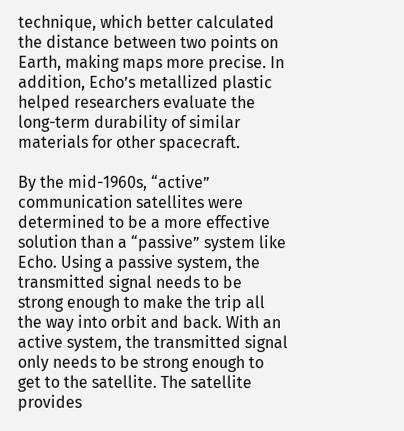technique, which better calculated the distance between two points on Earth, making maps more precise. In addition, Echo’s metallized plastic helped researchers evaluate the long-term durability of similar materials for other spacecraft.

By the mid-1960s, “active” communication satellites were determined to be a more effective solution than a “passive” system like Echo. Using a passive system, the transmitted signal needs to be strong enough to make the trip all the way into orbit and back. With an active system, the transmitted signal only needs to be strong enough to get to the satellite. The satellite provides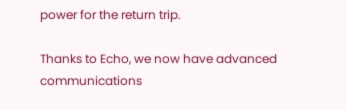power for the return trip.

Thanks to Echo, we now have advanced communications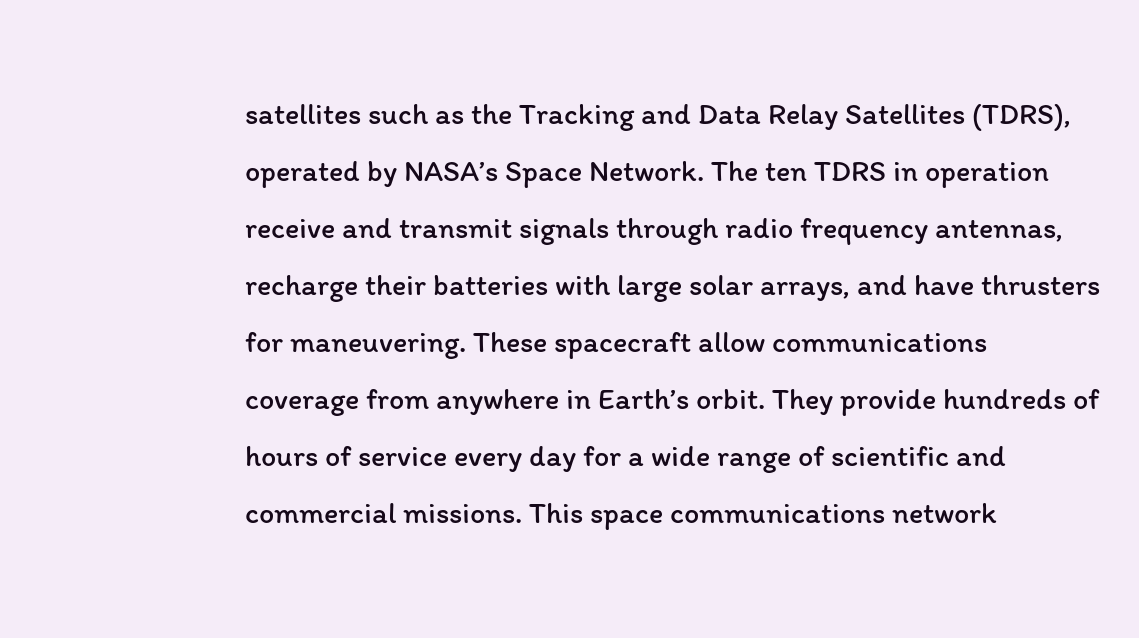satellites such as the Tracking and Data Relay Satellites (TDRS), operated by NASA’s Space Network. The ten TDRS in operation receive and transmit signals through radio frequency antennas, recharge their batteries with large solar arrays, and have thrusters for maneuvering. These spacecraft allow communications coverage from anywhere in Earth’s orbit. They provide hundreds of hours of service every day for a wide range of scientific and commercial missions. This space communications network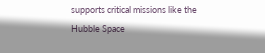supports critical missions like the Hubble Space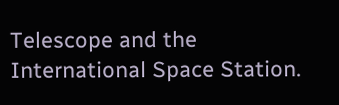Telescope and the International Space Station.